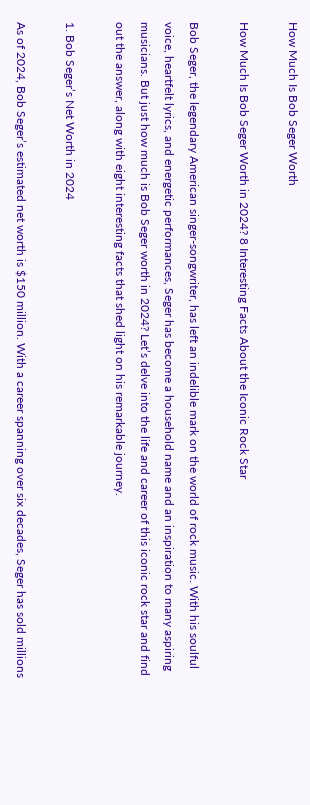How Much Is Bob Seger Worth

How Much Is Bob Seger Worth in 2024? 8 Interesting Facts About the Iconic Rock Star

Bob Seger, the legendary American singer-songwriter, has left an indelible mark on the world of rock music. With his soulful voice, heartfelt lyrics, and energetic performances, Seger has become a household name and an inspiration to many aspiring musicians. But just how much is Bob Seger worth in 2024? Let’s delve into the life and career of this iconic rock star and find out the answer, along with eight interesting facts that shed light on his remarkable journey.

1. Bob Seger’s Net Worth in 2024

As of 2024, Bob Seger’s estimated net worth is $150 million. With a career spanning over six decades, Seger has sold millions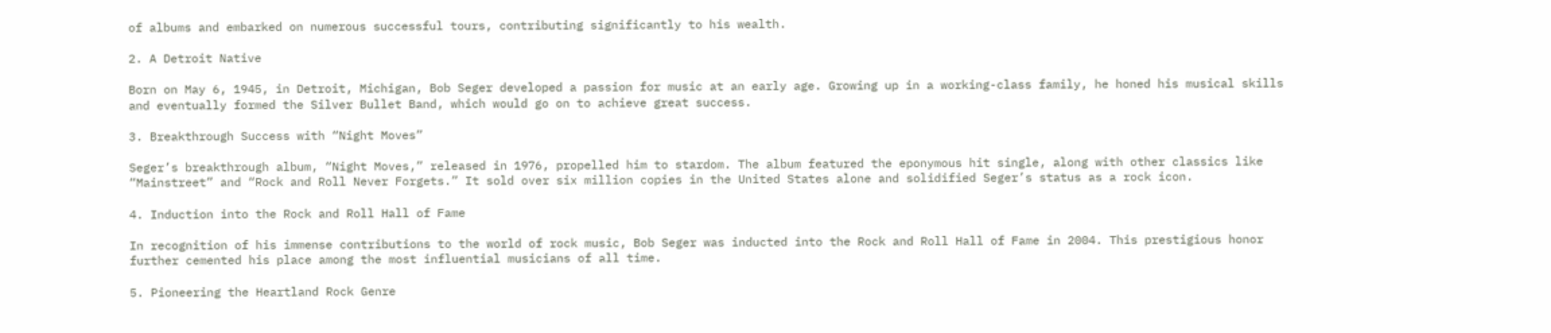of albums and embarked on numerous successful tours, contributing significantly to his wealth.

2. A Detroit Native

Born on May 6, 1945, in Detroit, Michigan, Bob Seger developed a passion for music at an early age. Growing up in a working-class family, he honed his musical skills and eventually formed the Silver Bullet Band, which would go on to achieve great success.

3. Breakthrough Success with “Night Moves”

Seger’s breakthrough album, “Night Moves,” released in 1976, propelled him to stardom. The album featured the eponymous hit single, along with other classics like “Mainstreet” and “Rock and Roll Never Forgets.” It sold over six million copies in the United States alone and solidified Seger’s status as a rock icon.

4. Induction into the Rock and Roll Hall of Fame

In recognition of his immense contributions to the world of rock music, Bob Seger was inducted into the Rock and Roll Hall of Fame in 2004. This prestigious honor further cemented his place among the most influential musicians of all time.

5. Pioneering the Heartland Rock Genre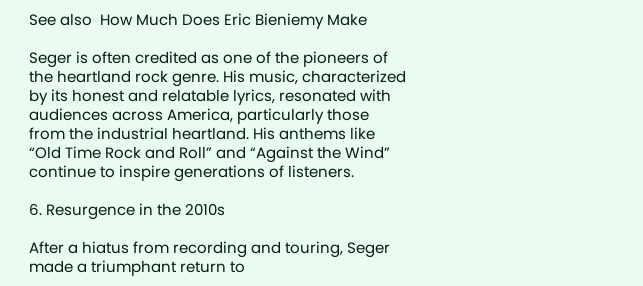See also  How Much Does Eric Bieniemy Make

Seger is often credited as one of the pioneers of the heartland rock genre. His music, characterized by its honest and relatable lyrics, resonated with audiences across America, particularly those from the industrial heartland. His anthems like “Old Time Rock and Roll” and “Against the Wind” continue to inspire generations of listeners.

6. Resurgence in the 2010s

After a hiatus from recording and touring, Seger made a triumphant return to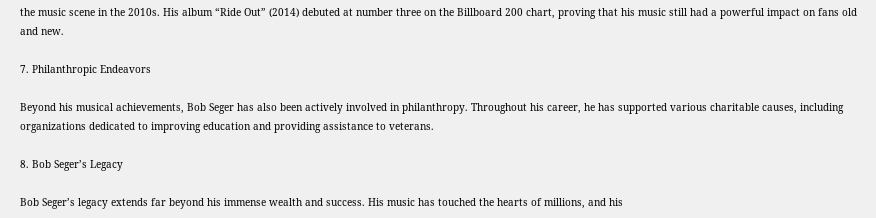the music scene in the 2010s. His album “Ride Out” (2014) debuted at number three on the Billboard 200 chart, proving that his music still had a powerful impact on fans old and new.

7. Philanthropic Endeavors

Beyond his musical achievements, Bob Seger has also been actively involved in philanthropy. Throughout his career, he has supported various charitable causes, including organizations dedicated to improving education and providing assistance to veterans.

8. Bob Seger’s Legacy

Bob Seger’s legacy extends far beyond his immense wealth and success. His music has touched the hearts of millions, and his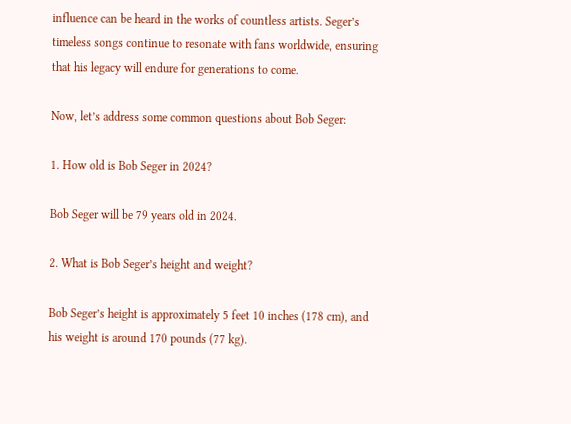influence can be heard in the works of countless artists. Seger’s timeless songs continue to resonate with fans worldwide, ensuring that his legacy will endure for generations to come.

Now, let’s address some common questions about Bob Seger:

1. How old is Bob Seger in 2024?

Bob Seger will be 79 years old in 2024.

2. What is Bob Seger’s height and weight?

Bob Seger’s height is approximately 5 feet 10 inches (178 cm), and his weight is around 170 pounds (77 kg).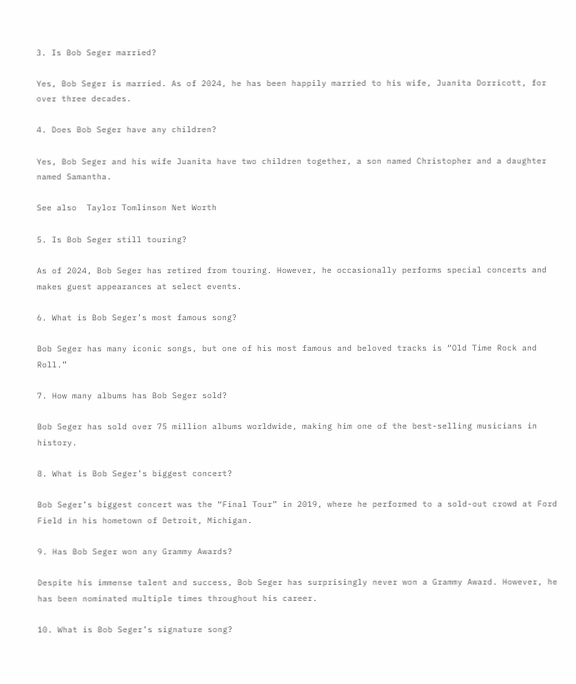3. Is Bob Seger married?

Yes, Bob Seger is married. As of 2024, he has been happily married to his wife, Juanita Dorricott, for over three decades.

4. Does Bob Seger have any children?

Yes, Bob Seger and his wife Juanita have two children together, a son named Christopher and a daughter named Samantha.

See also  Taylor Tomlinson Net Worth

5. Is Bob Seger still touring?

As of 2024, Bob Seger has retired from touring. However, he occasionally performs special concerts and makes guest appearances at select events.

6. What is Bob Seger’s most famous song?

Bob Seger has many iconic songs, but one of his most famous and beloved tracks is “Old Time Rock and Roll.”

7. How many albums has Bob Seger sold?

Bob Seger has sold over 75 million albums worldwide, making him one of the best-selling musicians in history.

8. What is Bob Seger’s biggest concert?

Bob Seger’s biggest concert was the “Final Tour” in 2019, where he performed to a sold-out crowd at Ford Field in his hometown of Detroit, Michigan.

9. Has Bob Seger won any Grammy Awards?

Despite his immense talent and success, Bob Seger has surprisingly never won a Grammy Award. However, he has been nominated multiple times throughout his career.

10. What is Bob Seger’s signature song?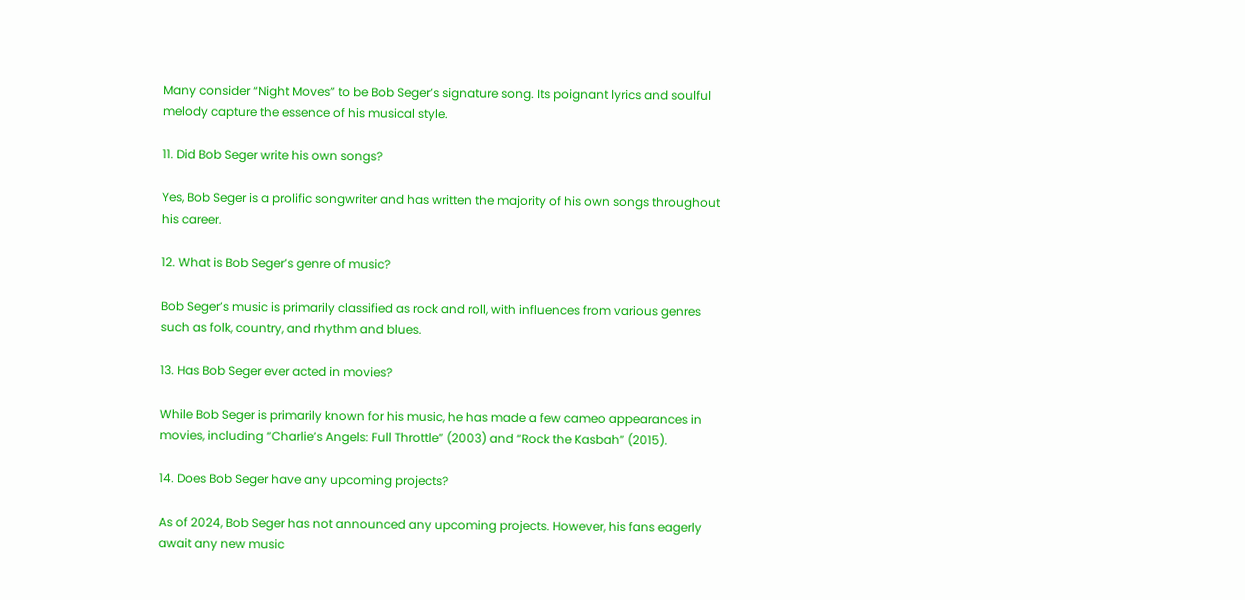Many consider “Night Moves” to be Bob Seger’s signature song. Its poignant lyrics and soulful melody capture the essence of his musical style.

11. Did Bob Seger write his own songs?

Yes, Bob Seger is a prolific songwriter and has written the majority of his own songs throughout his career.

12. What is Bob Seger’s genre of music?

Bob Seger’s music is primarily classified as rock and roll, with influences from various genres such as folk, country, and rhythm and blues.

13. Has Bob Seger ever acted in movies?

While Bob Seger is primarily known for his music, he has made a few cameo appearances in movies, including “Charlie’s Angels: Full Throttle” (2003) and “Rock the Kasbah” (2015).

14. Does Bob Seger have any upcoming projects?

As of 2024, Bob Seger has not announced any upcoming projects. However, his fans eagerly await any new music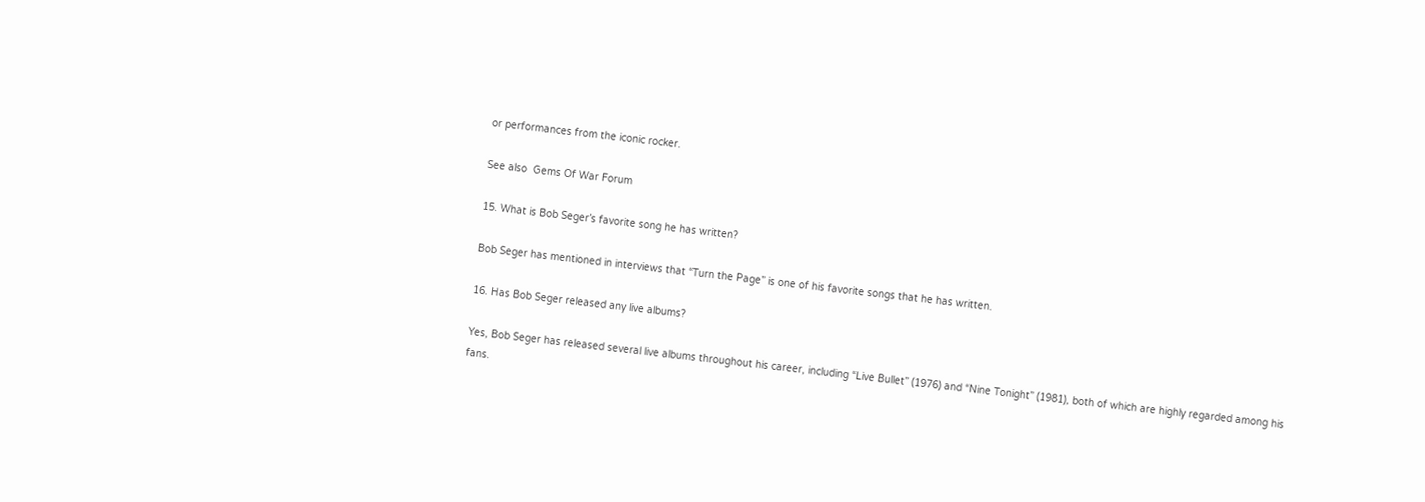or performances from the iconic rocker.

See also  Gems Of War Forum

15. What is Bob Seger’s favorite song he has written?

Bob Seger has mentioned in interviews that “Turn the Page” is one of his favorite songs that he has written.

16. Has Bob Seger released any live albums?

Yes, Bob Seger has released several live albums throughout his career, including “Live Bullet” (1976) and “Nine Tonight” (1981), both of which are highly regarded among his fans.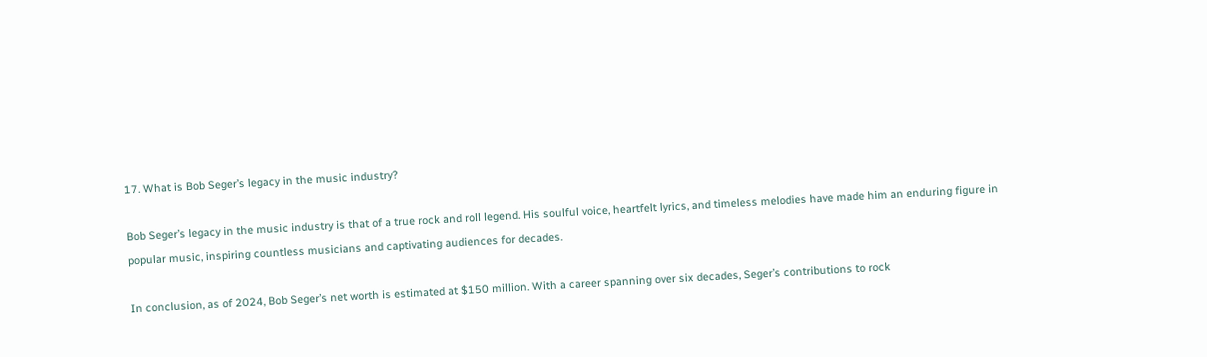17. What is Bob Seger’s legacy in the music industry?

Bob Seger’s legacy in the music industry is that of a true rock and roll legend. His soulful voice, heartfelt lyrics, and timeless melodies have made him an enduring figure in popular music, inspiring countless musicians and captivating audiences for decades.

In conclusion, as of 2024, Bob Seger’s net worth is estimated at $150 million. With a career spanning over six decades, Seger’s contributions to rock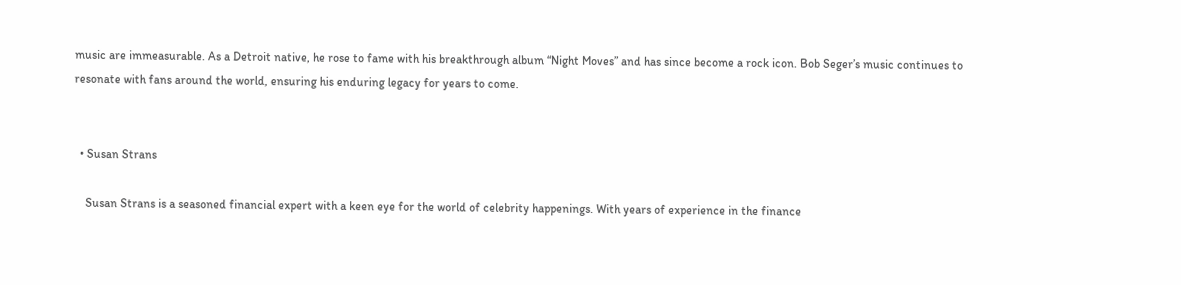music are immeasurable. As a Detroit native, he rose to fame with his breakthrough album “Night Moves” and has since become a rock icon. Bob Seger’s music continues to resonate with fans around the world, ensuring his enduring legacy for years to come.


  • Susan Strans

    Susan Strans is a seasoned financial expert with a keen eye for the world of celebrity happenings. With years of experience in the finance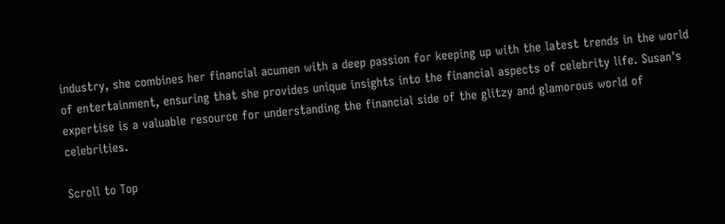industry, she combines her financial acumen with a deep passion for keeping up with the latest trends in the world of entertainment, ensuring that she provides unique insights into the financial aspects of celebrity life. Susan's expertise is a valuable resource for understanding the financial side of the glitzy and glamorous world of celebrities.

Scroll to Top